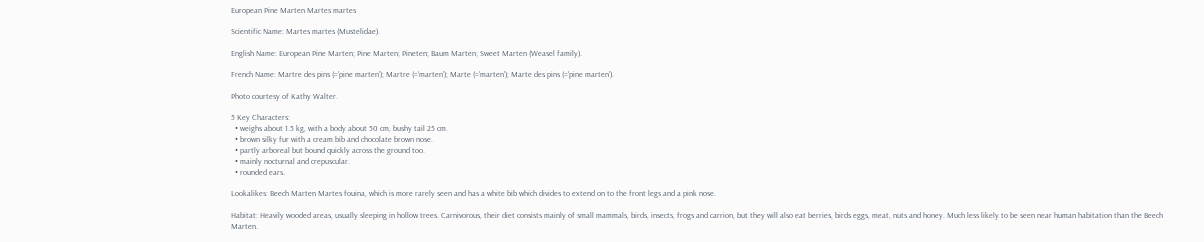European Pine Marten Martes martes

Scientific Name: Martes martes (Mustelidae).

English Name: European Pine Marten; Pine Marten; Pineten; Baum Marten; Sweet Marten (Weasel family).

French Name: Martre des pins (='pine marten'); Martre (='marten'); Marte (='marten'); Marte des pins (='pine marten').

Photo courtesy of Kathy Walter.

5 Key Characters:
  • weighs about 1.5 kg, with a body about 50 cm, bushy tail 25 cm.
  • brown silky fur with a cream bib and chocolate brown nose.
  • partly arboreal but bound quickly across the ground too.
  • mainly nocturnal and crepuscular.
  • rounded ears.

Lookalikes: Beech Marten Martes fouina, which is more rarely seen and has a white bib which divides to extend on to the front legs and a pink nose.

Habitat: Heavily wooded areas, usually sleeping in hollow trees. Carnivorous, their diet consists mainly of small mammals, birds, insects, frogs and carrion, but they will also eat berries, birds eggs, meat, nuts and honey. Much less likely to be seen near human habitation than the Beech Marten.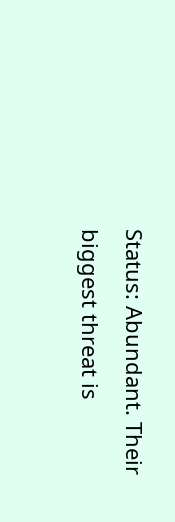Status: Abundant. Their biggest threat is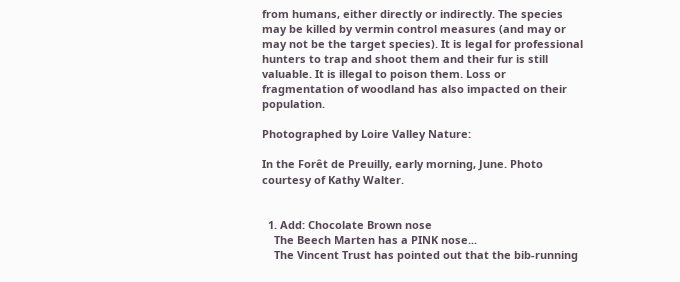from humans, either directly or indirectly. The species may be killed by vermin control measures (and may or may not be the target species). It is legal for professional hunters to trap and shoot them and their fur is still valuable. It is illegal to poison them. Loss or fragmentation of woodland has also impacted on their population.

Photographed by Loire Valley Nature:

In the Forêt de Preuilly, early morning, June. Photo courtesy of Kathy Walter.


  1. Add: Chocolate Brown nose
    The Beech Marten has a PINK nose...
    The Vincent Trust has pointed out that the bib-running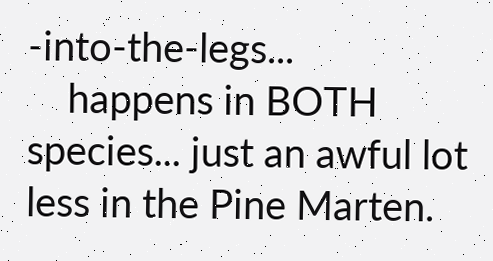-into-the-legs...
    happens in BOTH species... just an awful lot less in the Pine Marten.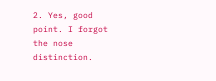2. Yes, good point. I forgot the nose distinction.